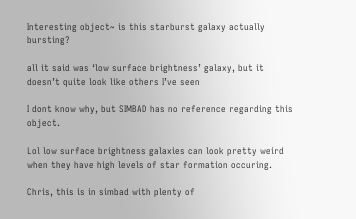Interesting object~ is this starburst galaxy actually bursting?

all it said was ‘low surface brightness’ galaxy, but it doesn’t quite look like others I’ve seen

I dont know why, but SIMBAD has no reference regarding this object.

Lol low surface brightness galaxies can look pretty weird when they have high levels of star formation occuring.

Chris, this is in simbad with plenty of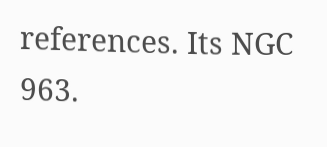references. Its NGC 963.